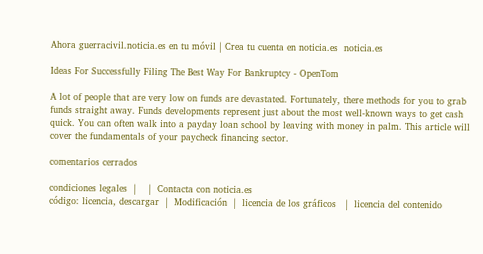Ahora guerracivil.noticia.es en tu móvil | Crea tu cuenta en noticia.es  noticia.es

Ideas For Successfully Filing The Best Way For Bankruptcy - OpenTom

A lot of people that are very low on funds are devastated. Fortunately, there methods for you to grab funds straight away. Funds developments represent just about the most well-known ways to get cash quick. You can often walk into a payday loan school by leaving with money in palm. This article will cover the fundamentals of your paycheck financing sector.

comentarios cerrados

condiciones legales  |    |  Contacta con noticia.es
código: licencia, descargar  |  Modificación  |  licencia de los gráficos   |  licencia del contenido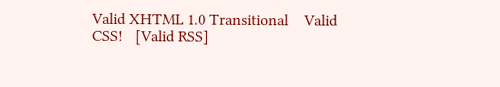Valid XHTML 1.0 Transitional    Valid CSS!   [Valid RSS]